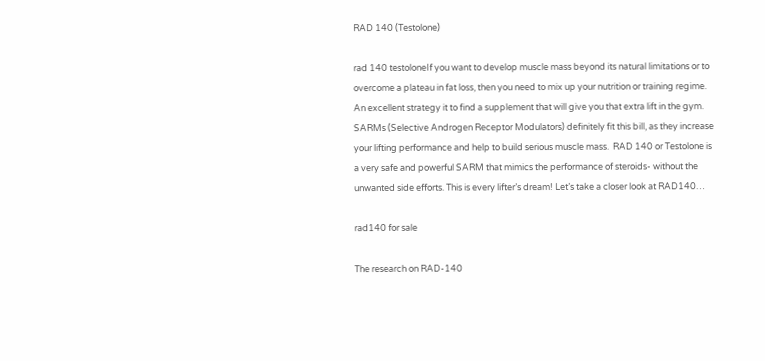RAD 140 (Testolone)

rad 140 testoloneIf you want to develop muscle mass beyond its natural limitations or to overcome a plateau in fat loss, then you need to mix up your nutrition or training regime. An excellent strategy it to find a supplement that will give you that extra lift in the gym. SARMs (Selective Androgen Receptor Modulators) definitely fit this bill, as they increase your lifting performance and help to build serious muscle mass.  RAD 140 or Testolone is a very safe and powerful SARM that mimics the performance of steroids- without the unwanted side efforts. This is every lifter’s dream! Let’s take a closer look at RAD140…

rad140 for sale

The research on RAD-140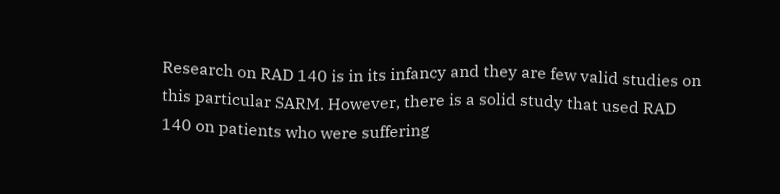Research on RAD 140 is in its infancy and they are few valid studies on this particular SARM. However, there is a solid study that used RAD 140 on patients who were suffering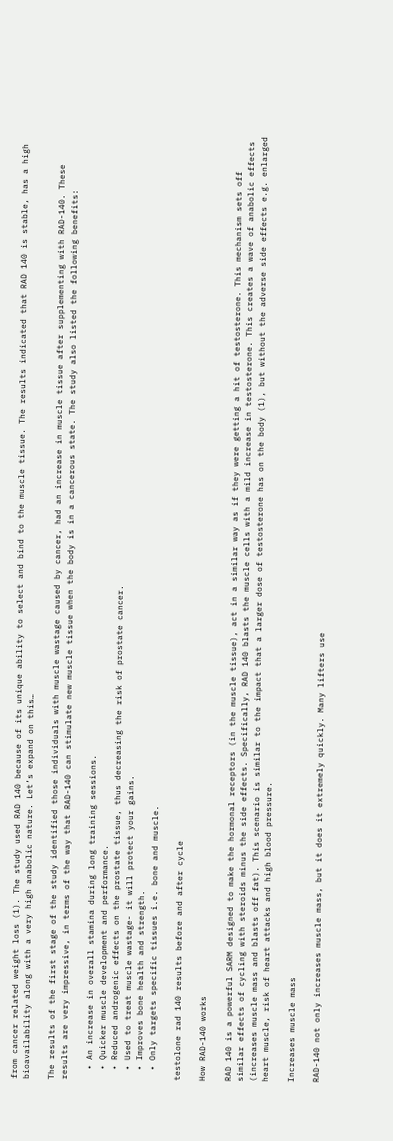from cancer related weight loss (1). The study used RAD 140 because of its unique ability to select and bind to the muscle tissue. The results indicated that RAD 140 is stable, has a high bioavailability along with a very high anabolic nature. Let’s expand on this…

The results of the first stage of the study identified those individuals with muscle wastage caused by cancer, had an increase in muscle tissue after supplementing with RAD-140. These results are very impressive, in terms of the way that RAD-140 can stimulate new muscle tissue when the body is in a cancerous state. The study also listed the following benefits:

  • An increase in overall stamina during long training sessions.
  • Quicker muscle development and performance.
  • Reduced androgenic effects on the prostate tissue, thus decreasing the risk of prostate cancer.
  • Used to treat muscle wastage- it will protect your gains.
  • Improves bone health and strength.
  • Only targets specific tissues i.e. bone and muscle.

testolone rad 140 results before and after cycle

How RAD-140 works

RAD 140 is a powerful SARM designed to make the hormonal receptors (in the muscle tissue), act in a similar way as if they were getting a hit of testosterone. This mechanism sets off similar effects of cycling with steroids minus the side effects. Specifically, RAD 140 blasts the muscle cells with a mild increase in testosterone. This creates a wave of anabolic effects (increases muscle mass and blasts off fat). This scenario is similar to the impact that a larger dose of testosterone has on the body (1), but without the adverse side effects e.g. enlarged heart muscle, risk of heart attacks and high blood pressure.

Increases muscle mass

RAD-140 not only increases muscle mass, but it does it extremely quickly. Many lifters use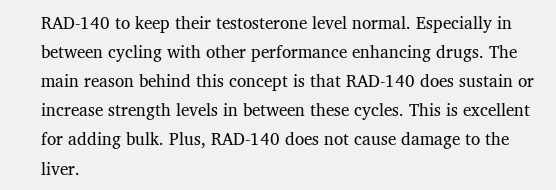RAD-140 to keep their testosterone level normal. Especially in between cycling with other performance enhancing drugs. The main reason behind this concept is that RAD-140 does sustain or increase strength levels in between these cycles. This is excellent for adding bulk. Plus, RAD-140 does not cause damage to the liver.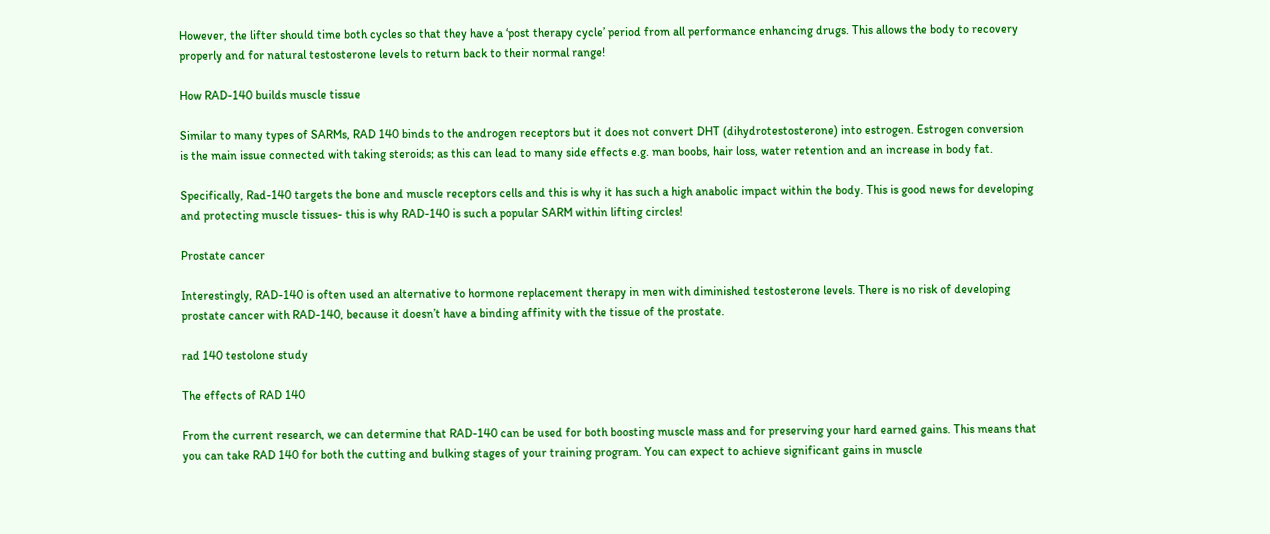However, the lifter should time both cycles so that they have a ‘post therapy cycle’ period from all performance enhancing drugs. This allows the body to recovery properly and for natural testosterone levels to return back to their normal range!

How RAD-140 builds muscle tissue

Similar to many types of SARMs, RAD 140 binds to the androgen receptors but it does not convert DHT (dihydrotestosterone) into estrogen. Estrogen conversion is the main issue connected with taking steroids; as this can lead to many side effects e.g. man boobs, hair loss, water retention and an increase in body fat.

Specifically, Rad-140 targets the bone and muscle receptors cells and this is why it has such a high anabolic impact within the body. This is good news for developing and protecting muscle tissues- this is why RAD-140 is such a popular SARM within lifting circles!

Prostate cancer

Interestingly, RAD-140 is often used an alternative to hormone replacement therapy in men with diminished testosterone levels. There is no risk of developing prostate cancer with RAD-140, because it doesn’t have a binding affinity with the tissue of the prostate.

rad 140 testolone study

The effects of RAD 140

From the current research, we can determine that RAD-140 can be used for both boosting muscle mass and for preserving your hard earned gains. This means that you can take RAD 140 for both the cutting and bulking stages of your training program. You can expect to achieve significant gains in muscle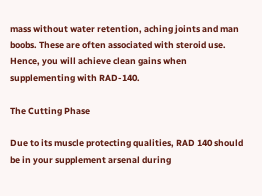mass without water retention, aching joints and man boobs. These are often associated with steroid use. Hence, you will achieve clean gains when supplementing with RAD-140.

The Cutting Phase

Due to its muscle protecting qualities, RAD 140 should be in your supplement arsenal during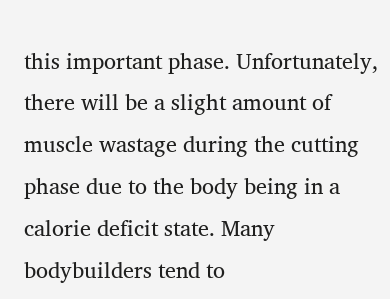this important phase. Unfortunately, there will be a slight amount of muscle wastage during the cutting phase due to the body being in a calorie deficit state. Many bodybuilders tend to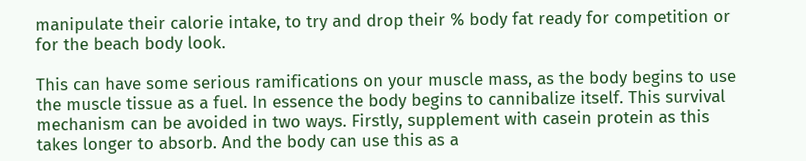manipulate their calorie intake, to try and drop their % body fat ready for competition or for the beach body look.

This can have some serious ramifications on your muscle mass, as the body begins to use the muscle tissue as a fuel. In essence the body begins to cannibalize itself. This survival mechanism can be avoided in two ways. Firstly, supplement with casein protein as this takes longer to absorb. And the body can use this as a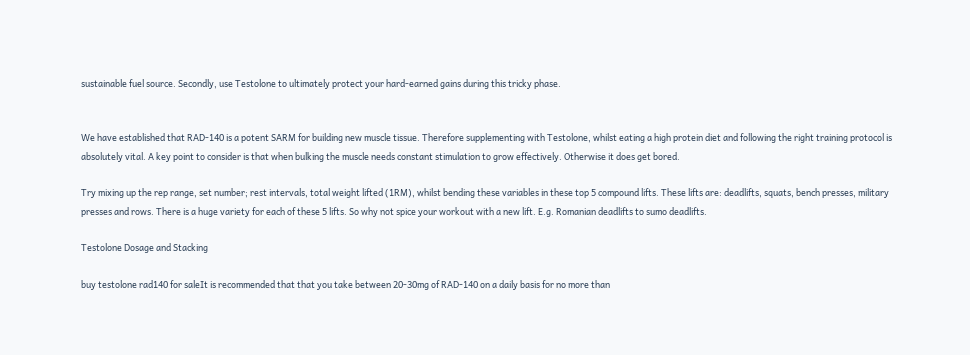sustainable fuel source. Secondly, use Testolone to ultimately protect your hard-earned gains during this tricky phase.


We have established that RAD-140 is a potent SARM for building new muscle tissue. Therefore supplementing with Testolone, whilst eating a high protein diet and following the right training protocol is absolutely vital. A key point to consider is that when bulking the muscle needs constant stimulation to grow effectively. Otherwise it does get bored.

Try mixing up the rep range, set number; rest intervals, total weight lifted (1RM), whilst bending these variables in these top 5 compound lifts. These lifts are: deadlifts, squats, bench presses, military presses and rows. There is a huge variety for each of these 5 lifts. So why not spice your workout with a new lift. E.g. Romanian deadlifts to sumo deadlifts.

Testolone Dosage and Stacking

buy testolone rad140 for saleIt is recommended that that you take between 20-30mg of RAD-140 on a daily basis for no more than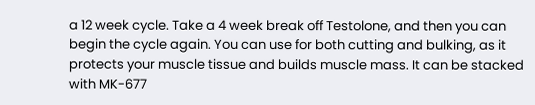a 12 week cycle. Take a 4 week break off Testolone, and then you can begin the cycle again. You can use for both cutting and bulking, as it protects your muscle tissue and builds muscle mass. It can be stacked with MK-677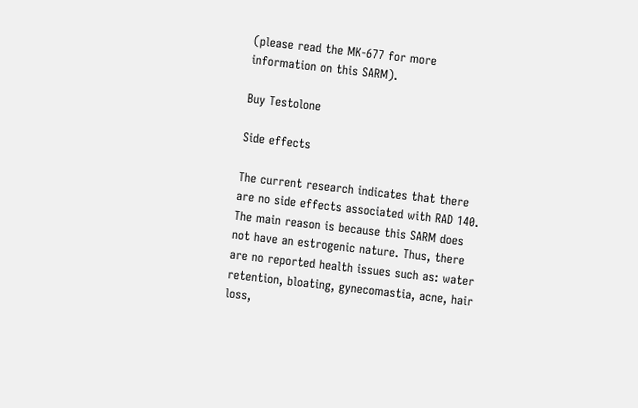(please read the MK-677 for more information on this SARM).

Buy Testolone

Side effects

The current research indicates that there are no side effects associated with RAD 140. The main reason is because this SARM does not have an estrogenic nature. Thus, there are no reported health issues such as: water retention, bloating, gynecomastia, acne, hair loss,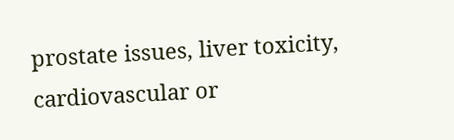prostate issues, liver toxicity, cardiovascular or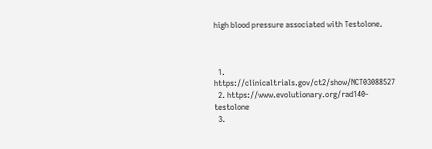high blood pressure associated with Testolone.



  1. https://clinicaltrials.gov/ct2/show/NCT03088527
  2. https://www.evolutionary.org/rad140-testolone
  3.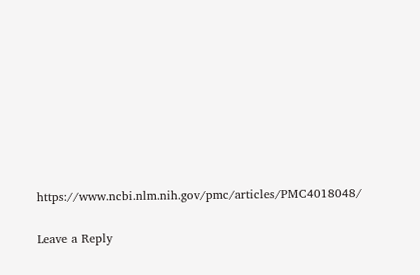https://www.ncbi.nlm.nih.gov/pmc/articles/PMC4018048/

Leave a Reply